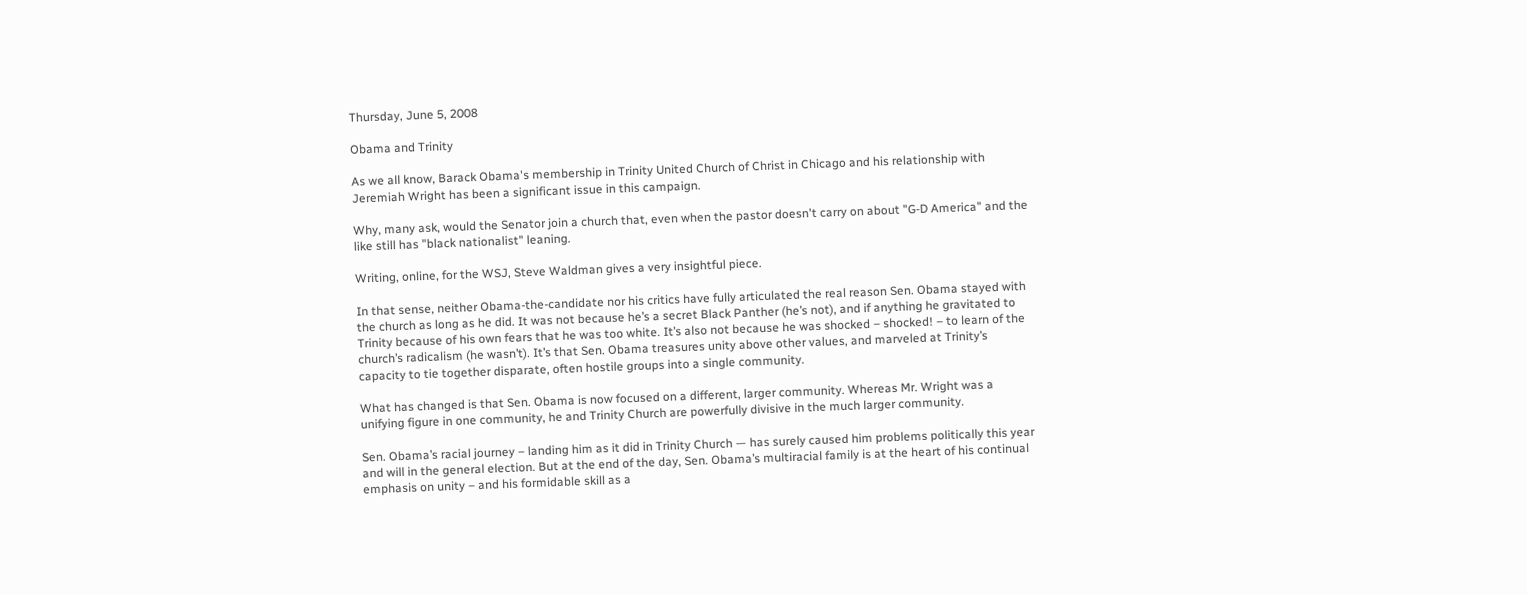Thursday, June 5, 2008

Obama and Trinity

As we all know, Barack Obama's membership in Trinity United Church of Christ in Chicago and his relationship with Jeremiah Wright has been a significant issue in this campaign.

Why, many ask, would the Senator join a church that, even when the pastor doesn't carry on about "G-D America" and the like still has "black nationalist" leaning.

Writing, online, for the WSJ, Steve Waldman gives a very insightful piece.

In that sense, neither Obama-the-candidate nor his critics have fully articulated the real reason Sen. Obama stayed with the church as long as he did. It was not because he’s a secret Black Panther (he’s not), and if anything he gravitated to Trinity because of his own fears that he was too white. It’s also not because he was shocked – shocked! – to learn of the church’s radicalism (he wasn’t). It’s that Sen. Obama treasures unity above other values, and marveled at Trinity’s capacity to tie together disparate, often hostile groups into a single community.

What has changed is that Sen. Obama is now focused on a different, larger community. Whereas Mr. Wright was a unifying figure in one community, he and Trinity Church are powerfully divisive in the much larger community.

Sen. Obama’s racial journey – landing him as it did in Trinity Church — has surely caused him problems politically this year and will in the general election. But at the end of the day, Sen. Obama’s multiracial family is at the heart of his continual emphasis on unity – and his formidable skill as a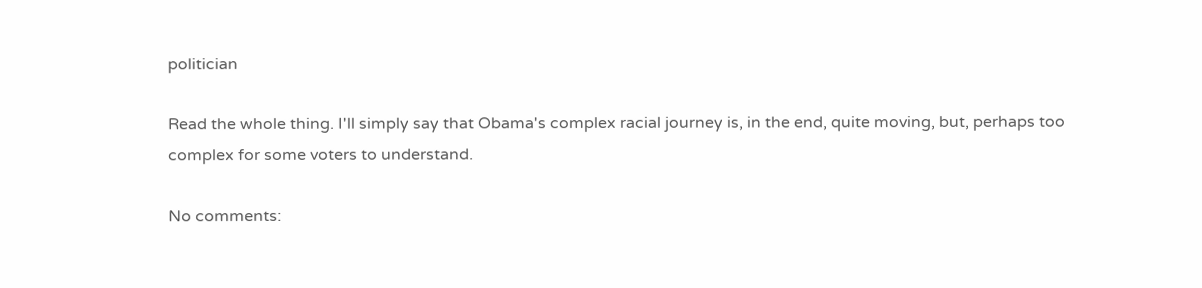politician

Read the whole thing. I'll simply say that Obama's complex racial journey is, in the end, quite moving, but, perhaps too complex for some voters to understand.

No comments: